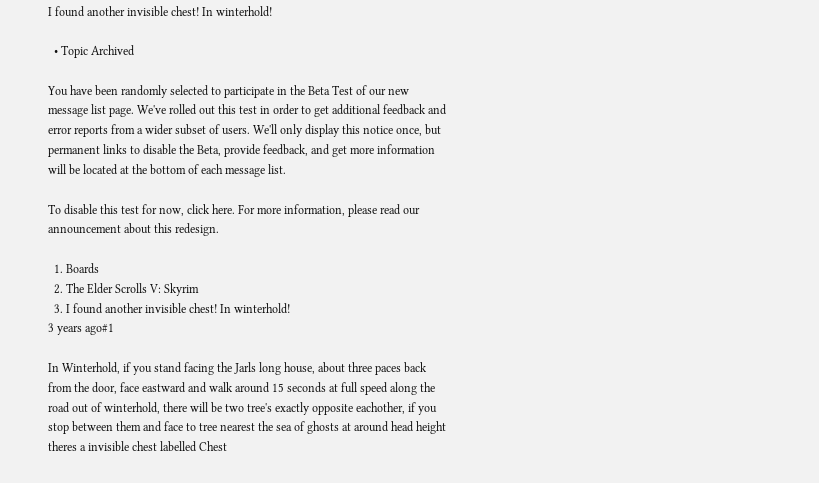I found another invisible chest! In winterhold!

  • Topic Archived

You have been randomly selected to participate in the Beta Test of our new message list page. We've rolled out this test in order to get additional feedback and error reports from a wider subset of users. We'll only display this notice once, but permanent links to disable the Beta, provide feedback, and get more information will be located at the bottom of each message list.

To disable this test for now, click here. For more information, please read our announcement about this redesign.

  1. Boards
  2. The Elder Scrolls V: Skyrim
  3. I found another invisible chest! In winterhold!
3 years ago#1

In Winterhold, if you stand facing the Jarls long house, about three paces back from the door, face eastward and walk around 15 seconds at full speed along the road out of winterhold, there will be two tree's exactly opposite eachother, if you stop between them and face to tree nearest the sea of ghosts at around head height theres a invisible chest labelled Chest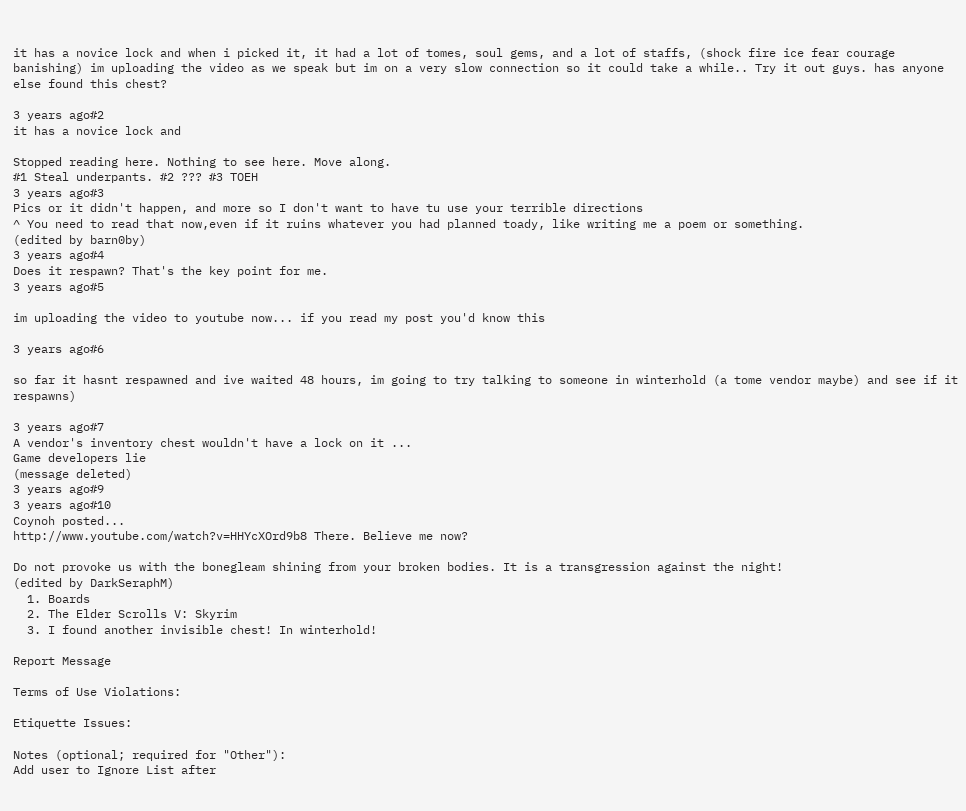it has a novice lock and when i picked it, it had a lot of tomes, soul gems, and a lot of staffs, (shock fire ice fear courage banishing) im uploading the video as we speak but im on a very slow connection so it could take a while.. Try it out guys. has anyone else found this chest?

3 years ago#2
it has a novice lock and

Stopped reading here. Nothing to see here. Move along.
#1 Steal underpants. #2 ??? #3 TOEH
3 years ago#3
Pics or it didn't happen, and more so I don't want to have tu use your terrible directions
^ You need to read that now,even if it ruins whatever you had planned toady, like writing me a poem or something.
(edited by barn0by)
3 years ago#4
Does it respawn? That's the key point for me.
3 years ago#5

im uploading the video to youtube now... if you read my post you'd know this

3 years ago#6

so far it hasnt respawned and ive waited 48 hours, im going to try talking to someone in winterhold (a tome vendor maybe) and see if it respawns)

3 years ago#7
A vendor's inventory chest wouldn't have a lock on it ...
Game developers lie
(message deleted)
3 years ago#9
3 years ago#10
Coynoh posted...
http://www.youtube.com/watch?v=HHYcXOrd9b8 There. Believe me now?

Do not provoke us with the bonegleam shining from your broken bodies. It is a transgression against the night!
(edited by DarkSeraphM)
  1. Boards
  2. The Elder Scrolls V: Skyrim
  3. I found another invisible chest! In winterhold!

Report Message

Terms of Use Violations:

Etiquette Issues:

Notes (optional; required for "Other"):
Add user to Ignore List after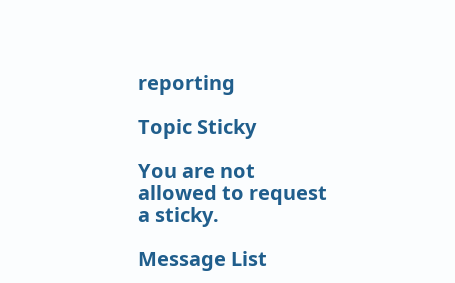reporting

Topic Sticky

You are not allowed to request a sticky.

Message List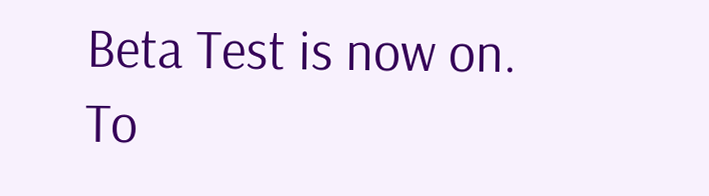Beta Test is now on. To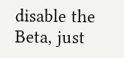disable the Beta, just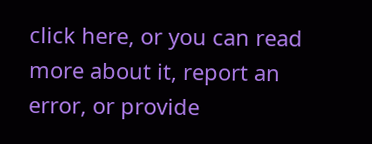click here, or you can read more about it, report an error, or provide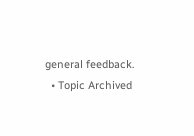general feedback.
  • Topic Archived